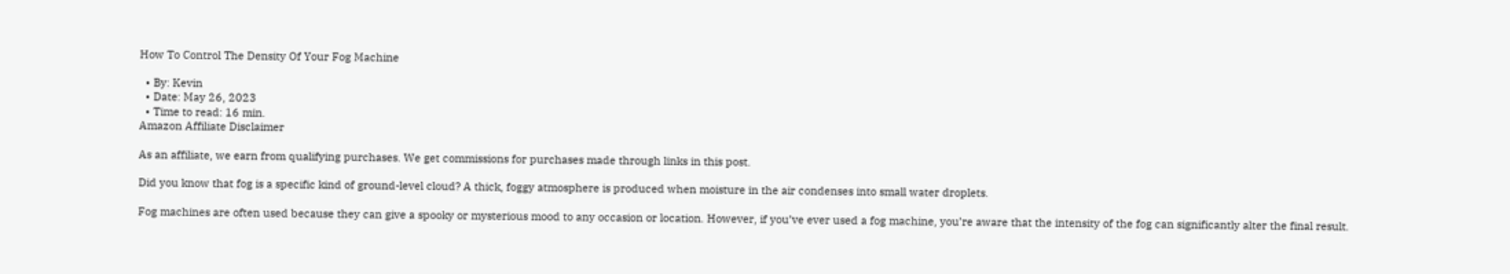How To Control The Density Of Your Fog Machine

  • By: Kevin
  • Date: May 26, 2023
  • Time to read: 16 min.
Amazon Affiliate Disclaimer

As an affiliate, we earn from qualifying purchases. We get commissions for purchases made through links in this post.

Did you know that fog is a specific kind of ground-level cloud? A thick, foggy atmosphere is produced when moisture in the air condenses into small water droplets.

Fog machines are often used because they can give a spooky or mysterious mood to any occasion or location. However, if you’ve ever used a fog machine, you’re aware that the intensity of the fog can significantly alter the final result.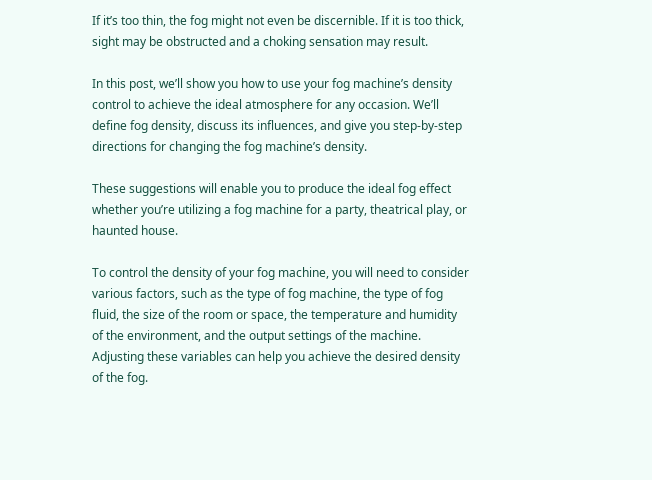If it’s too thin, the fog might not even be discernible. If it is too thick, sight may be obstructed and a choking sensation may result.

In this post, we’ll show you how to use your fog machine’s density control to achieve the ideal atmosphere for any occasion. We’ll define fog density, discuss its influences, and give you step-by-step directions for changing the fog machine’s density.

These suggestions will enable you to produce the ideal fog effect whether you’re utilizing a fog machine for a party, theatrical play, or haunted house.

To control the density of your fog machine, you will need to consider various factors, such as the type of fog machine, the type of fog fluid, the size of the room or space, the temperature and humidity of the environment, and the output settings of the machine. Adjusting these variables can help you achieve the desired density of the fog.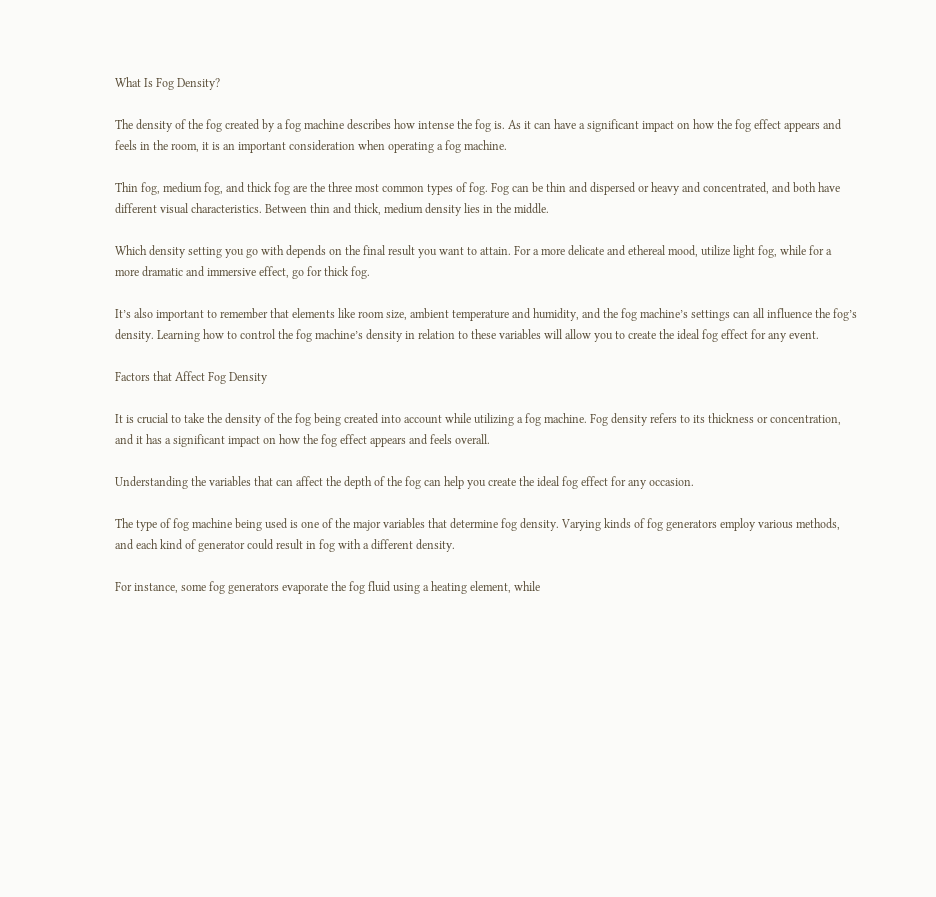What Is Fog Density?

The density of the fog created by a fog machine describes how intense the fog is. As it can have a significant impact on how the fog effect appears and feels in the room, it is an important consideration when operating a fog machine.

Thin fog, medium fog, and thick fog are the three most common types of fog. Fog can be thin and dispersed or heavy and concentrated, and both have different visual characteristics. Between thin and thick, medium density lies in the middle.

Which density setting you go with depends on the final result you want to attain. For a more delicate and ethereal mood, utilize light fog, while for a more dramatic and immersive effect, go for thick fog.

It’s also important to remember that elements like room size, ambient temperature and humidity, and the fog machine’s settings can all influence the fog’s density. Learning how to control the fog machine’s density in relation to these variables will allow you to create the ideal fog effect for any event.

Factors that Affect Fog Density

It is crucial to take the density of the fog being created into account while utilizing a fog machine. Fog density refers to its thickness or concentration, and it has a significant impact on how the fog effect appears and feels overall.

Understanding the variables that can affect the depth of the fog can help you create the ideal fog effect for any occasion.

The type of fog machine being used is one of the major variables that determine fog density. Varying kinds of fog generators employ various methods, and each kind of generator could result in fog with a different density.

For instance, some fog generators evaporate the fog fluid using a heating element, while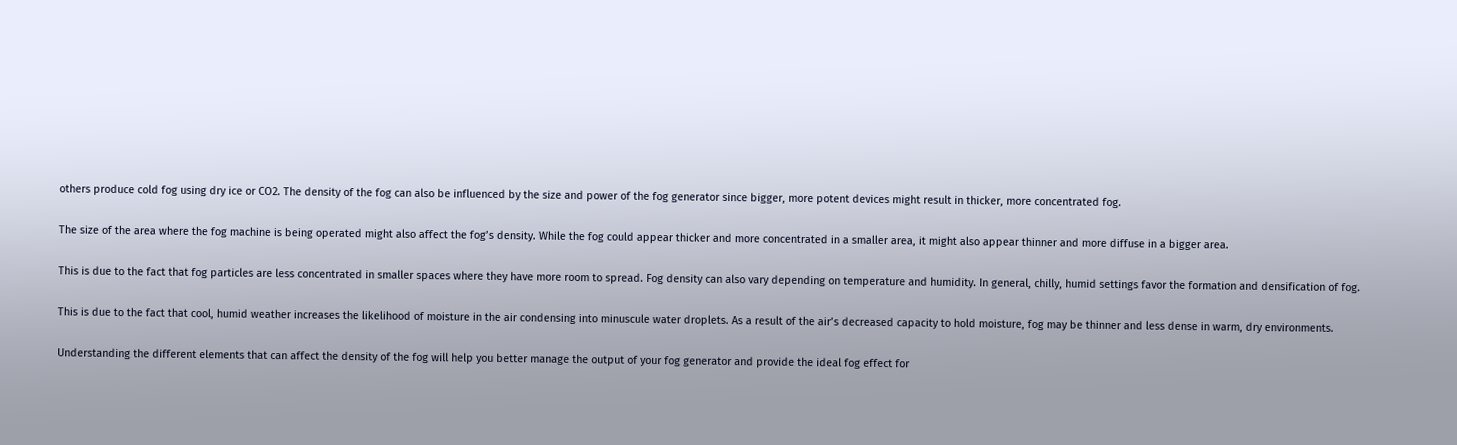others produce cold fog using dry ice or CO2. The density of the fog can also be influenced by the size and power of the fog generator since bigger, more potent devices might result in thicker, more concentrated fog.

The size of the area where the fog machine is being operated might also affect the fog’s density. While the fog could appear thicker and more concentrated in a smaller area, it might also appear thinner and more diffuse in a bigger area.

This is due to the fact that fog particles are less concentrated in smaller spaces where they have more room to spread. Fog density can also vary depending on temperature and humidity. In general, chilly, humid settings favor the formation and densification of fog.

This is due to the fact that cool, humid weather increases the likelihood of moisture in the air condensing into minuscule water droplets. As a result of the air’s decreased capacity to hold moisture, fog may be thinner and less dense in warm, dry environments.

Understanding the different elements that can affect the density of the fog will help you better manage the output of your fog generator and provide the ideal fog effect for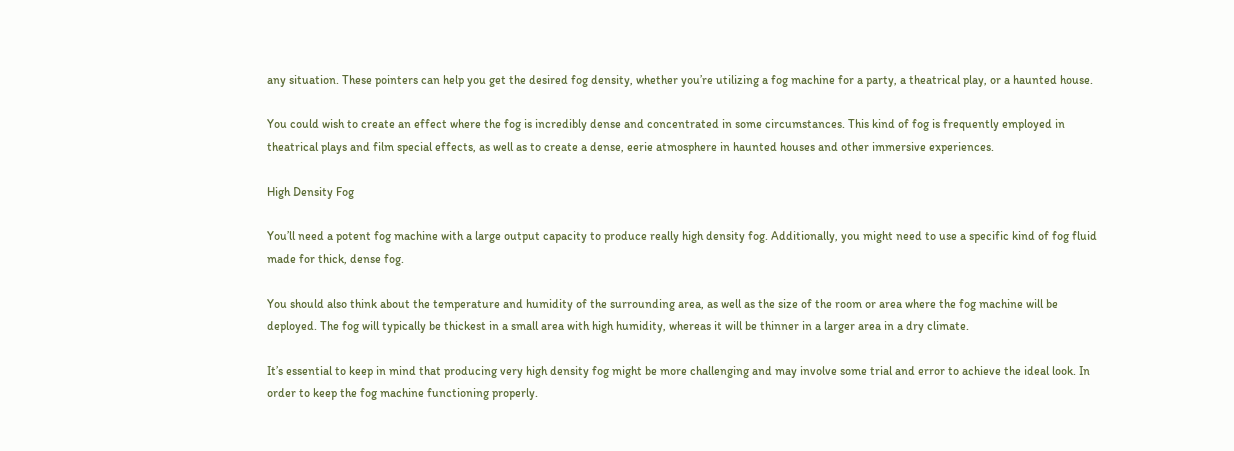any situation. These pointers can help you get the desired fog density, whether you’re utilizing a fog machine for a party, a theatrical play, or a haunted house.

You could wish to create an effect where the fog is incredibly dense and concentrated in some circumstances. This kind of fog is frequently employed in theatrical plays and film special effects, as well as to create a dense, eerie atmosphere in haunted houses and other immersive experiences.

High Density Fog

You’ll need a potent fog machine with a large output capacity to produce really high density fog. Additionally, you might need to use a specific kind of fog fluid made for thick, dense fog.

You should also think about the temperature and humidity of the surrounding area, as well as the size of the room or area where the fog machine will be deployed. The fog will typically be thickest in a small area with high humidity, whereas it will be thinner in a larger area in a dry climate.

It’s essential to keep in mind that producing very high density fog might be more challenging and may involve some trial and error to achieve the ideal look. In order to keep the fog machine functioning properly.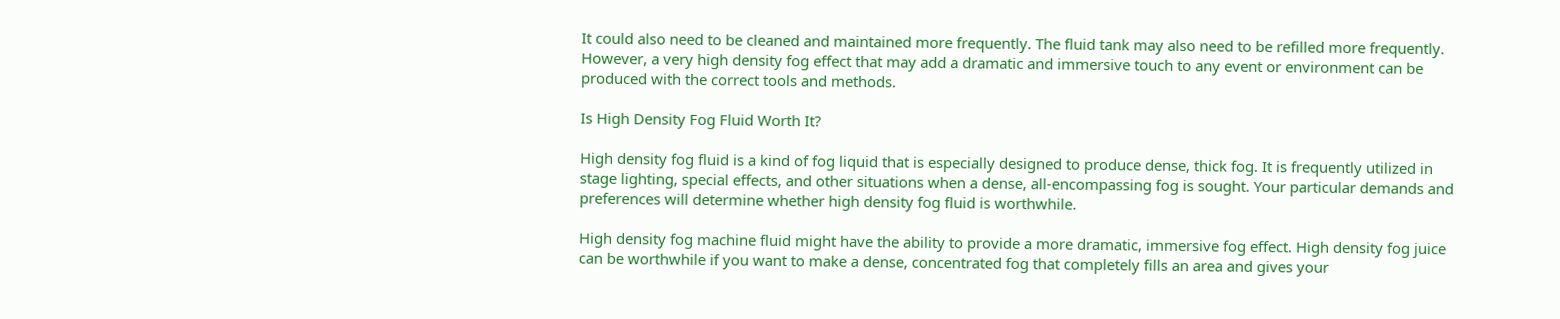It could also need to be cleaned and maintained more frequently. The fluid tank may also need to be refilled more frequently. However, a very high density fog effect that may add a dramatic and immersive touch to any event or environment can be produced with the correct tools and methods.

Is High Density Fog Fluid Worth It?

High density fog fluid is a kind of fog liquid that is especially designed to produce dense, thick fog. It is frequently utilized in stage lighting, special effects, and other situations when a dense, all-encompassing fog is sought. Your particular demands and preferences will determine whether high density fog fluid is worthwhile.

High density fog machine fluid might have the ability to provide a more dramatic, immersive fog effect. High density fog juice can be worthwhile if you want to make a dense, concentrated fog that completely fills an area and gives your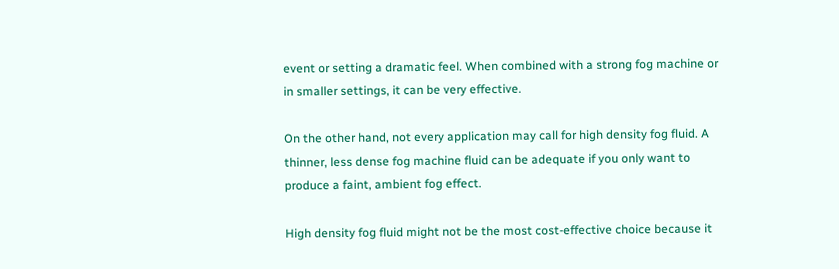event or setting a dramatic feel. When combined with a strong fog machine or in smaller settings, it can be very effective.

On the other hand, not every application may call for high density fog fluid. A thinner, less dense fog machine fluid can be adequate if you only want to produce a faint, ambient fog effect.

High density fog fluid might not be the most cost-effective choice because it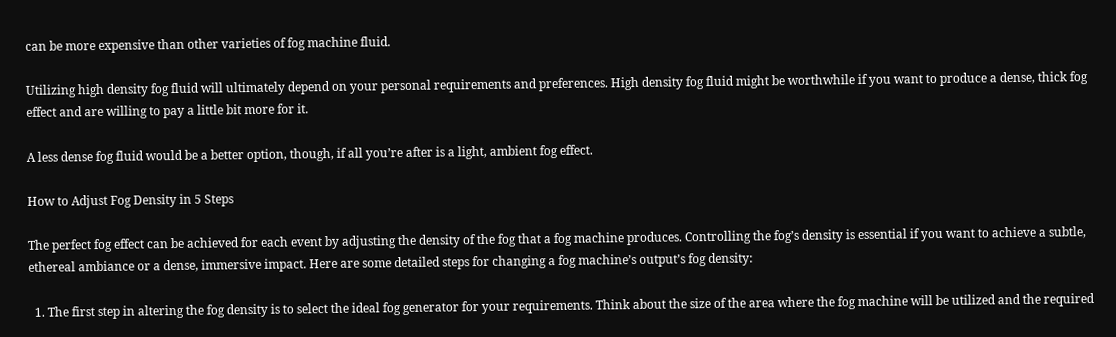can be more expensive than other varieties of fog machine fluid.

Utilizing high density fog fluid will ultimately depend on your personal requirements and preferences. High density fog fluid might be worthwhile if you want to produce a dense, thick fog effect and are willing to pay a little bit more for it.

A less dense fog fluid would be a better option, though, if all you’re after is a light, ambient fog effect.

How to Adjust Fog Density in 5 Steps

The perfect fog effect can be achieved for each event by adjusting the density of the fog that a fog machine produces. Controlling the fog’s density is essential if you want to achieve a subtle, ethereal ambiance or a dense, immersive impact. Here are some detailed steps for changing a fog machine’s output’s fog density:

  1. The first step in altering the fog density is to select the ideal fog generator for your requirements. Think about the size of the area where the fog machine will be utilized and the required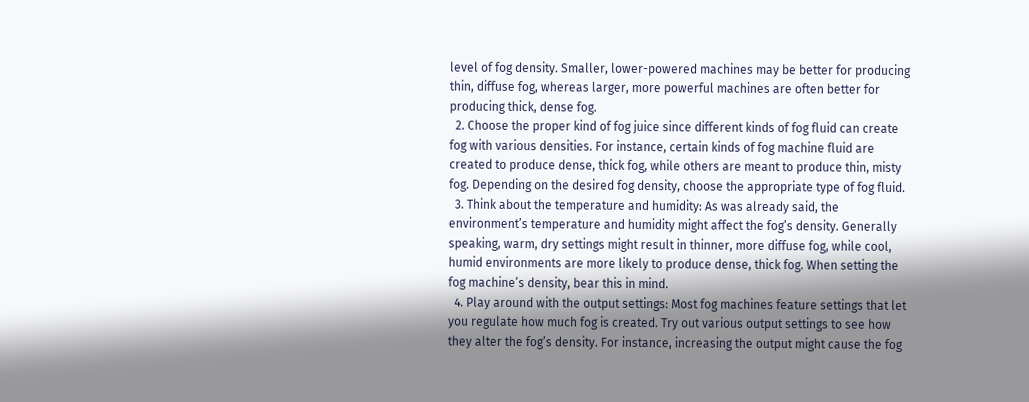level of fog density. Smaller, lower-powered machines may be better for producing thin, diffuse fog, whereas larger, more powerful machines are often better for producing thick, dense fog.
  2. Choose the proper kind of fog juice since different kinds of fog fluid can create fog with various densities. For instance, certain kinds of fog machine fluid are created to produce dense, thick fog, while others are meant to produce thin, misty fog. Depending on the desired fog density, choose the appropriate type of fog fluid.
  3. Think about the temperature and humidity: As was already said, the environment’s temperature and humidity might affect the fog’s density. Generally speaking, warm, dry settings might result in thinner, more diffuse fog, while cool, humid environments are more likely to produce dense, thick fog. When setting the fog machine’s density, bear this in mind.
  4. Play around with the output settings: Most fog machines feature settings that let you regulate how much fog is created. Try out various output settings to see how they alter the fog’s density. For instance, increasing the output might cause the fog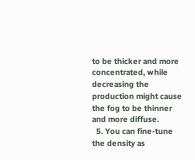to be thicker and more concentrated, while decreasing the production might cause the fog to be thinner and more diffuse.
  5. You can fine-tune the density as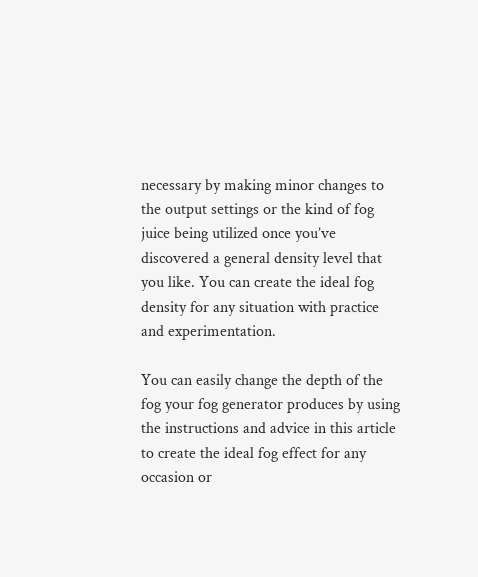necessary by making minor changes to the output settings or the kind of fog juice being utilized once you’ve discovered a general density level that you like. You can create the ideal fog density for any situation with practice and experimentation.

You can easily change the depth of the fog your fog generator produces by using the instructions and advice in this article to create the ideal fog effect for any occasion or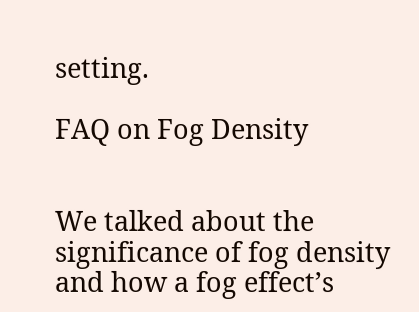setting.

FAQ on Fog Density


We talked about the significance of fog density and how a fog effect’s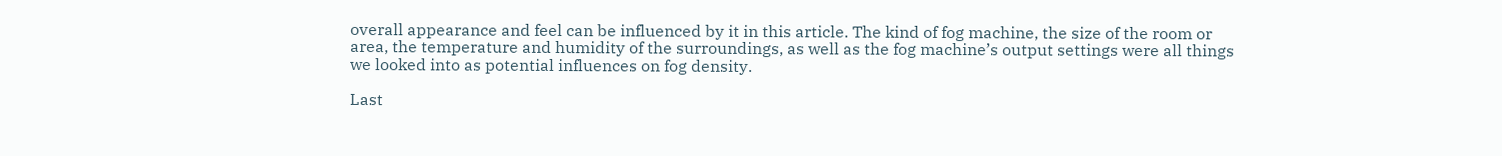overall appearance and feel can be influenced by it in this article. The kind of fog machine, the size of the room or area, the temperature and humidity of the surroundings, as well as the fog machine’s output settings were all things we looked into as potential influences on fog density.

Last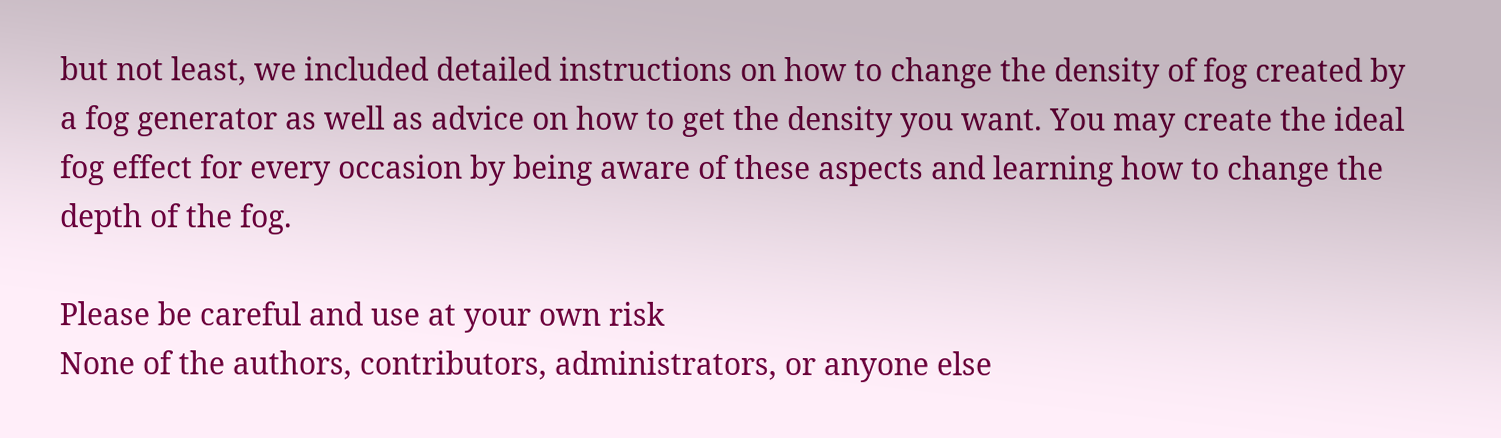but not least, we included detailed instructions on how to change the density of fog created by a fog generator as well as advice on how to get the density you want. You may create the ideal fog effect for every occasion by being aware of these aspects and learning how to change the depth of the fog.

Please be careful and use at your own risk
None of the authors, contributors, administrators, or anyone else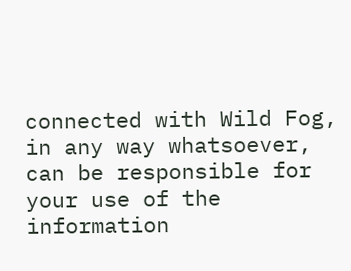connected with Wild Fog, in any way whatsoever, can be responsible for your use of the information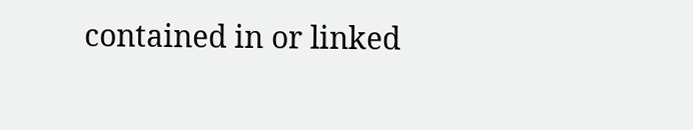contained in or linked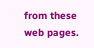from these web pages.